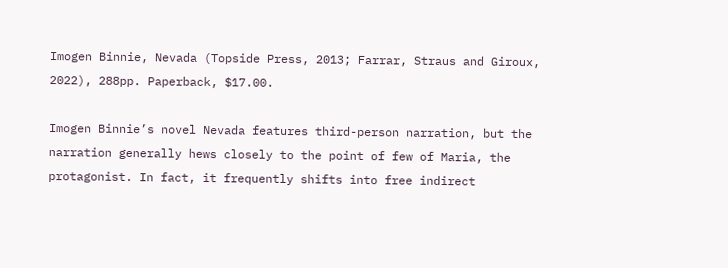Imogen Binnie, Nevada (Topside Press, 2013; Farrar, Straus and Giroux, 2022), 288pp. Paperback, $17.00.

Imogen Binnie’s novel Nevada features third-person narration, but the narration generally hews closely to the point of few of Maria, the protagonist. In fact, it frequently shifts into free indirect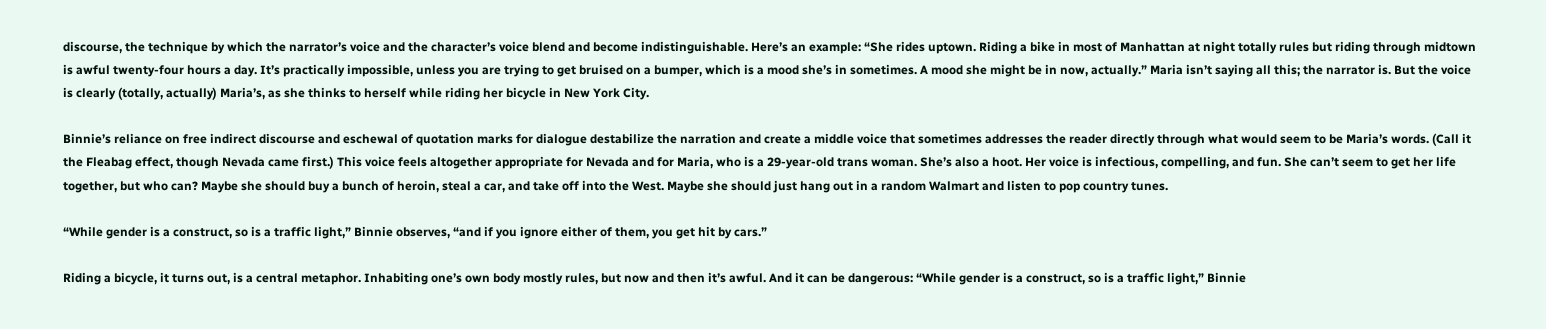discourse, the technique by which the narrator’s voice and the character’s voice blend and become indistinguishable. Here’s an example: “She rides uptown. Riding a bike in most of Manhattan at night totally rules but riding through midtown is awful twenty-four hours a day. It’s practically impossible, unless you are trying to get bruised on a bumper, which is a mood she’s in sometimes. A mood she might be in now, actually.” Maria isn’t saying all this; the narrator is. But the voice is clearly (totally, actually) Maria’s, as she thinks to herself while riding her bicycle in New York City.

Binnie’s reliance on free indirect discourse and eschewal of quotation marks for dialogue destabilize the narration and create a middle voice that sometimes addresses the reader directly through what would seem to be Maria’s words. (Call it the Fleabag effect, though Nevada came first.) This voice feels altogether appropriate for Nevada and for Maria, who is a 29-year-old trans woman. She’s also a hoot. Her voice is infectious, compelling, and fun. She can’t seem to get her life together, but who can? Maybe she should buy a bunch of heroin, steal a car, and take off into the West. Maybe she should just hang out in a random Walmart and listen to pop country tunes.

“While gender is a construct, so is a traffic light,” Binnie observes, “and if you ignore either of them, you get hit by cars.”

Riding a bicycle, it turns out, is a central metaphor. Inhabiting one’s own body mostly rules, but now and then it’s awful. And it can be dangerous: “While gender is a construct, so is a traffic light,” Binnie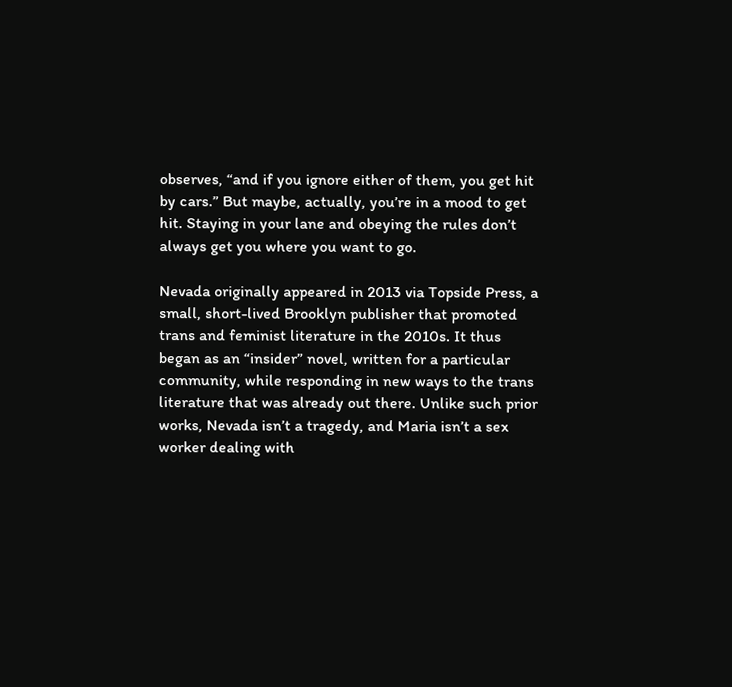observes, “and if you ignore either of them, you get hit by cars.” But maybe, actually, you’re in a mood to get hit. Staying in your lane and obeying the rules don’t always get you where you want to go.

Nevada originally appeared in 2013 via Topside Press, a small, short-lived Brooklyn publisher that promoted trans and feminist literature in the 2010s. It thus began as an “insider” novel, written for a particular community, while responding in new ways to the trans literature that was already out there. Unlike such prior works, Nevada isn’t a tragedy, and Maria isn’t a sex worker dealing with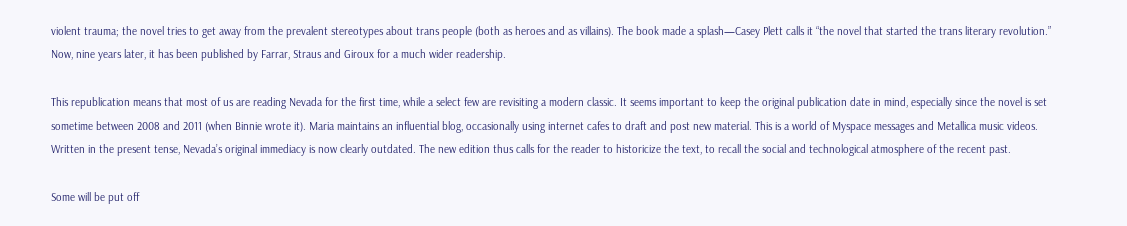violent trauma; the novel tries to get away from the prevalent stereotypes about trans people (both as heroes and as villains). The book made a splash—Casey Plett calls it “the novel that started the trans literary revolution.” Now, nine years later, it has been published by Farrar, Straus and Giroux for a much wider readership.

This republication means that most of us are reading Nevada for the first time, while a select few are revisiting a modern classic. It seems important to keep the original publication date in mind, especially since the novel is set sometime between 2008 and 2011 (when Binnie wrote it). Maria maintains an influential blog, occasionally using internet cafes to draft and post new material. This is a world of Myspace messages and Metallica music videos. Written in the present tense, Nevada’s original immediacy is now clearly outdated. The new edition thus calls for the reader to historicize the text, to recall the social and technological atmosphere of the recent past.

Some will be put off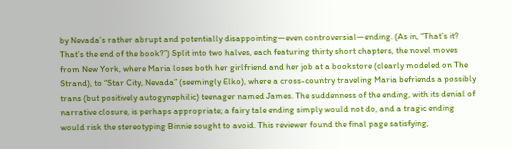by Nevada’s rather abrupt and potentially disappointing—even controversial—ending. (As in, “That’s it? That’s the end of the book?”) Split into two halves, each featuring thirty short chapters, the novel moves from New York, where Maria loses both her girlfriend and her job at a bookstore (clearly modeled on The Strand), to “Star City, Nevada” (seemingly Elko), where a cross-country traveling Maria befriends a possibly trans (but positively autogynephilic) teenager named James. The suddenness of the ending, with its denial of narrative closure, is perhaps appropriate; a fairy tale ending simply would not do, and a tragic ending would risk the stereotyping Binnie sought to avoid. This reviewer found the final page satisfying,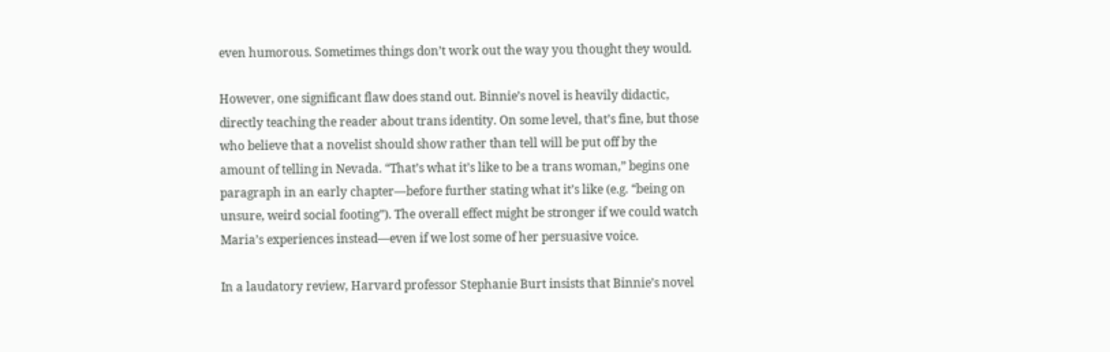even humorous. Sometimes things don’t work out the way you thought they would.

However, one significant flaw does stand out. Binnie’s novel is heavily didactic, directly teaching the reader about trans identity. On some level, that’s fine, but those who believe that a novelist should show rather than tell will be put off by the amount of telling in Nevada. “That’s what it’s like to be a trans woman,” begins one paragraph in an early chapter—before further stating what it’s like (e.g. “being on unsure, weird social footing”). The overall effect might be stronger if we could watch Maria’s experiences instead—even if we lost some of her persuasive voice.

In a laudatory review, Harvard professor Stephanie Burt insists that Binnie’s novel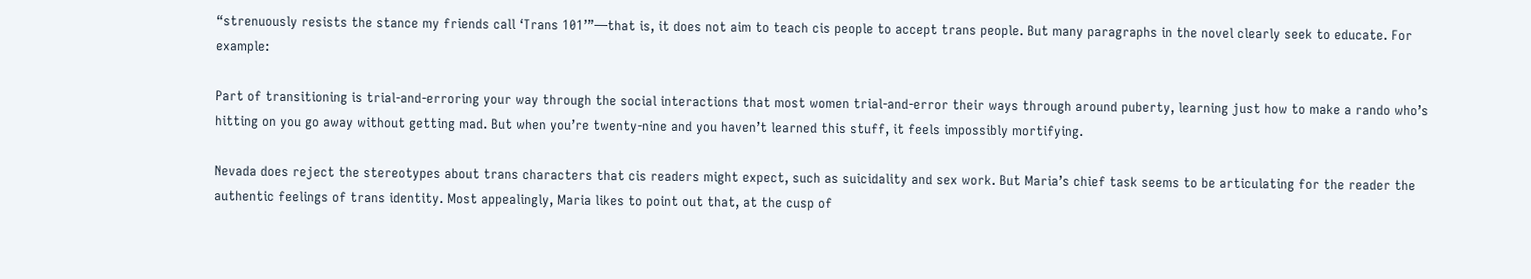“strenuously resists the stance my friends call ‘Trans 101’”—that is, it does not aim to teach cis people to accept trans people. But many paragraphs in the novel clearly seek to educate. For example:

Part of transitioning is trial-and-erroring your way through the social interactions that most women trial-and-error their ways through around puberty, learning just how to make a rando who’s hitting on you go away without getting mad. But when you’re twenty-nine and you haven’t learned this stuff, it feels impossibly mortifying.

Nevada does reject the stereotypes about trans characters that cis readers might expect, such as suicidality and sex work. But Maria’s chief task seems to be articulating for the reader the authentic feelings of trans identity. Most appealingly, Maria likes to point out that, at the cusp of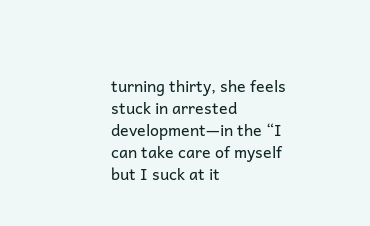turning thirty, she feels stuck in arrested development—in the “I can take care of myself but I suck at it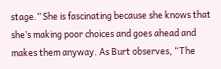stage.” She is fascinating because she knows that she’s making poor choices and goes ahead and makes them anyway. As Burt observes, “The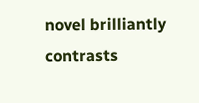novel brilliantly contrasts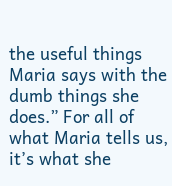the useful things Maria says with the dumb things she does.” For all of what Maria tells us, it’s what she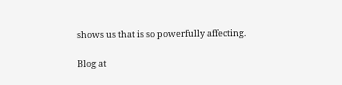shows us that is so powerfully affecting.

Blog at